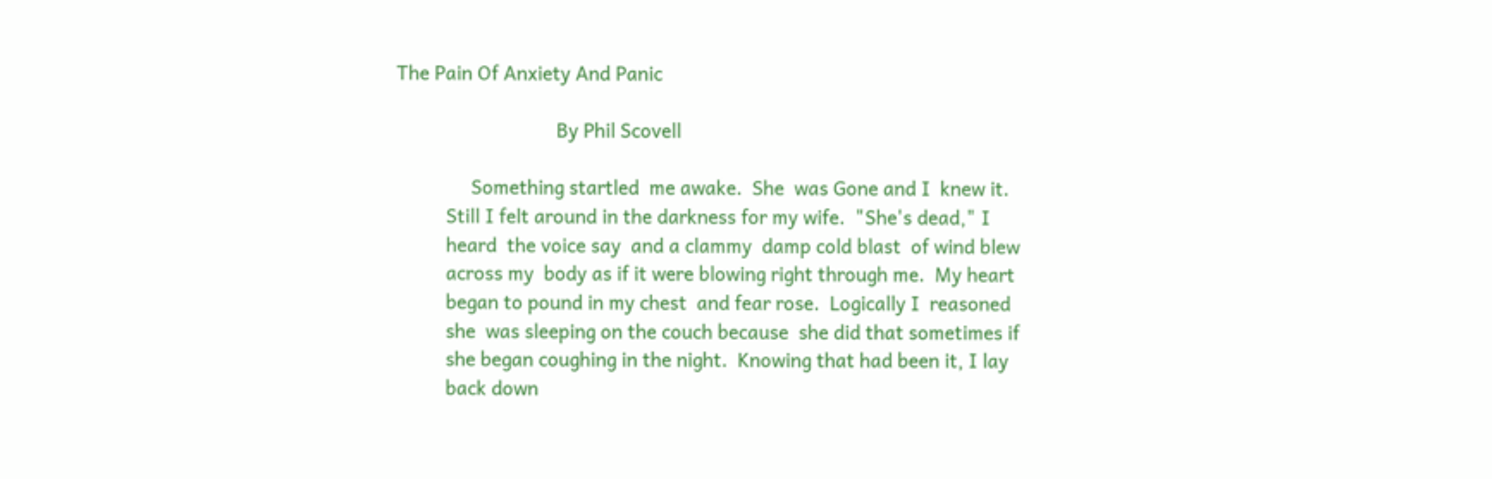The Pain Of Anxiety And Panic

                                By Phil Scovell

               Something startled  me awake.  She  was Gone and I  knew it.
          Still I felt around in the darkness for my wife.  "She's dead," I
          heard  the voice say  and a clammy  damp cold blast  of wind blew
          across my  body as if it were blowing right through me.  My heart
          began to pound in my chest  and fear rose.  Logically I  reasoned
          she  was sleeping on the couch because  she did that sometimes if
          she began coughing in the night.  Knowing that had been it, I lay
          back down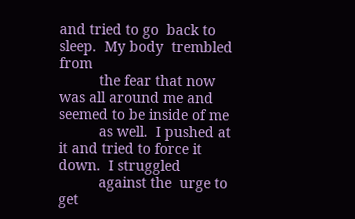and tried to go  back to sleep.  My body  trembled from
          the fear that now was all around me and seemed to be inside of me
          as well.  I pushed at it and tried to force it down.  I struggled
          against the  urge to get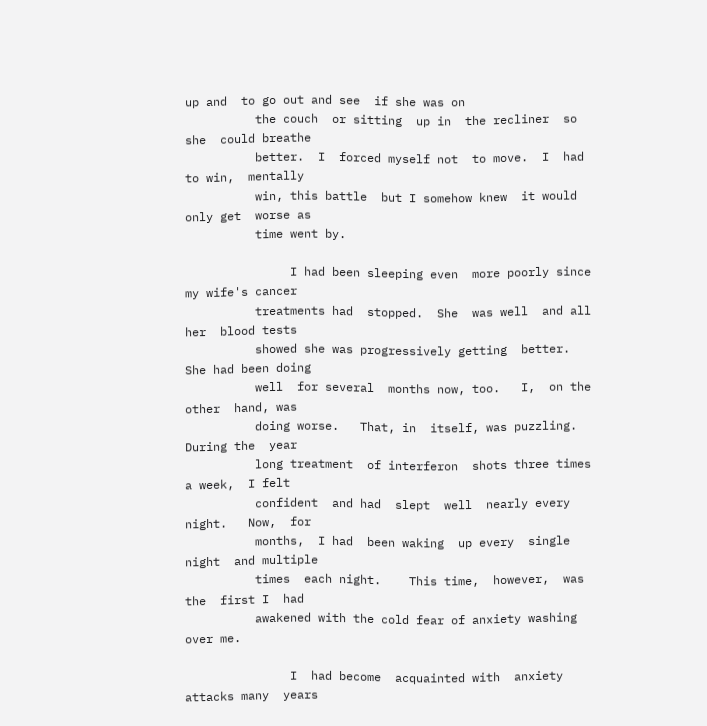up and  to go out and see  if she was on
          the couch  or sitting  up in  the recliner  so she  could breathe
          better.  I  forced myself not  to move.  I  had to win,  mentally
          win, this battle  but I somehow knew  it would only get  worse as
          time went by.

               I had been sleeping even  more poorly since my wife's cancer
          treatments had  stopped.  She  was well  and all her  blood tests
          showed she was progressively getting  better.  She had been doing
          well  for several  months now, too.   I,  on the other  hand, was
          doing worse.   That, in  itself, was puzzling.   During the  year
          long treatment  of interferon  shots three times  a week,  I felt
          confident  and had  slept  well  nearly every  night.   Now,  for
          months,  I had  been waking  up every  single night  and multiple
          times  each night.    This time,  however,  was the  first I  had
          awakened with the cold fear of anxiety washing over me.

               I  had become  acquainted with  anxiety  attacks many  years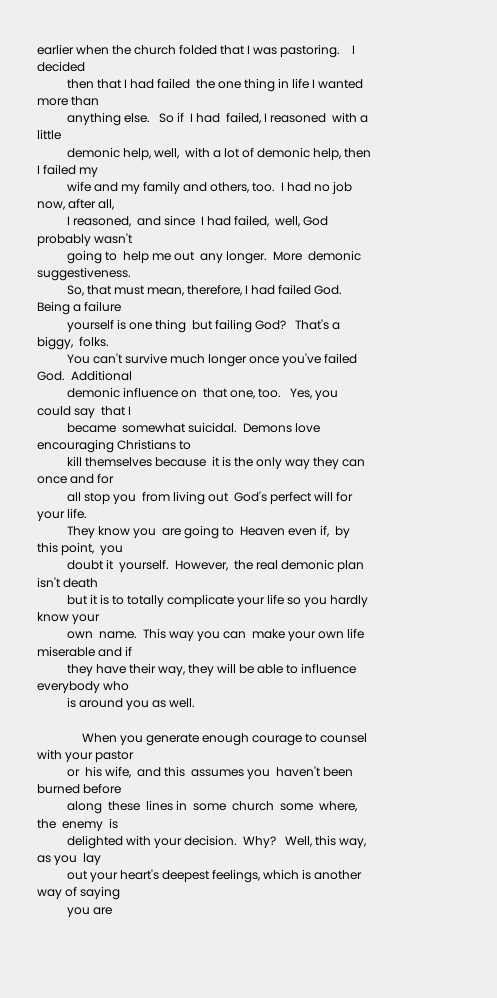earlier when the church folded that I was pastoring.    I decided
          then that I had failed  the one thing in life I wanted  more than
          anything else.   So if  I had  failed, I reasoned  with a  little
          demonic help, well,  with a lot of demonic help, then I failed my
          wife and my family and others, too.  I had no job now, after all,
          I reasoned,  and since  I had failed,  well, God  probably wasn't
          going to  help me out  any longer.  More  demonic suggestiveness.
          So, that must mean, therefore, I had failed God.  Being a failure
          yourself is one thing  but failing God?   That's a biggy,  folks.
          You can't survive much longer once you've failed God.  Additional
          demonic influence on  that one, too.   Yes, you could say  that I
          became  somewhat suicidal.  Demons love encouraging Christians to
          kill themselves because  it is the only way they can once and for
          all stop you  from living out  God's perfect will for  your life.
          They know you  are going to  Heaven even if,  by this point,  you
          doubt it  yourself.  However,  the real demonic plan  isn't death
          but it is to totally complicate your life so you hardly know your
          own  name.  This way you can  make your own life miserable and if
          they have their way, they will be able to influence everybody who
          is around you as well.

               When you generate enough courage to counsel with your pastor
          or  his wife,  and this  assumes you  haven't been  burned before
          along  these  lines in  some  church  some  where, the  enemy  is
          delighted with your decision.  Why?   Well, this way, as you  lay
          out your heart's deepest feelings, which is another way of saying
          you are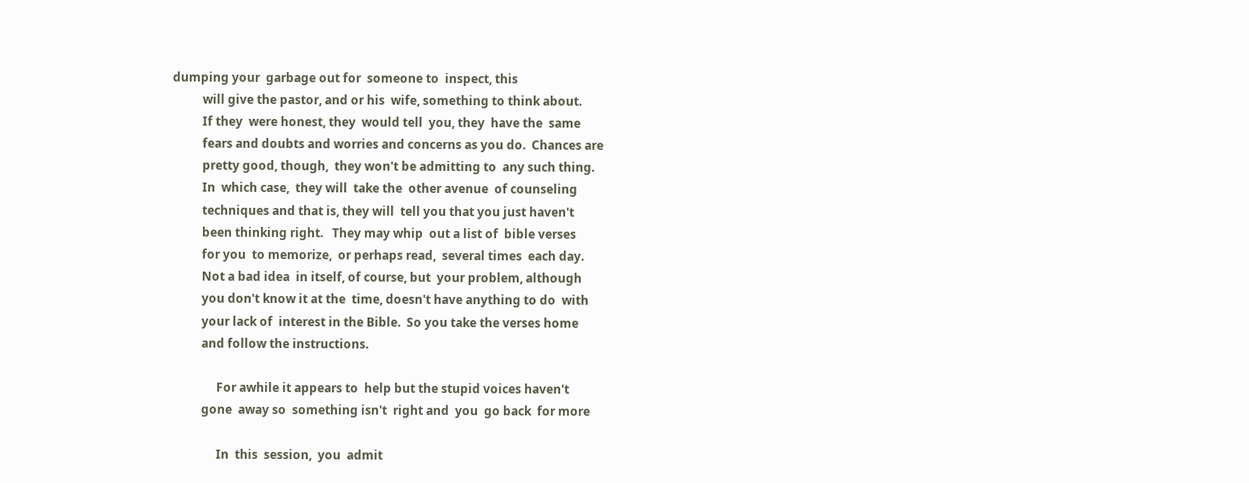dumping your  garbage out for  someone to  inspect, this
          will give the pastor, and or his  wife, something to think about.
          If they  were honest, they  would tell  you, they  have the  same
          fears and doubts and worries and concerns as you do.  Chances are
          pretty good, though,  they won't be admitting to  any such thing.
          In  which case,  they will  take the  other avenue  of counseling
          techniques and that is, they will  tell you that you just haven't
          been thinking right.   They may whip  out a list of  bible verses
          for you  to memorize,  or perhaps read,  several times  each day.
          Not a bad idea  in itself, of course, but  your problem, although
          you don't know it at the  time, doesn't have anything to do  with
          your lack of  interest in the Bible.  So you take the verses home
          and follow the instructions.

               For awhile it appears to  help but the stupid voices haven't
          gone  away so  something isn't  right and  you  go back  for more

               In  this  session,  you  admit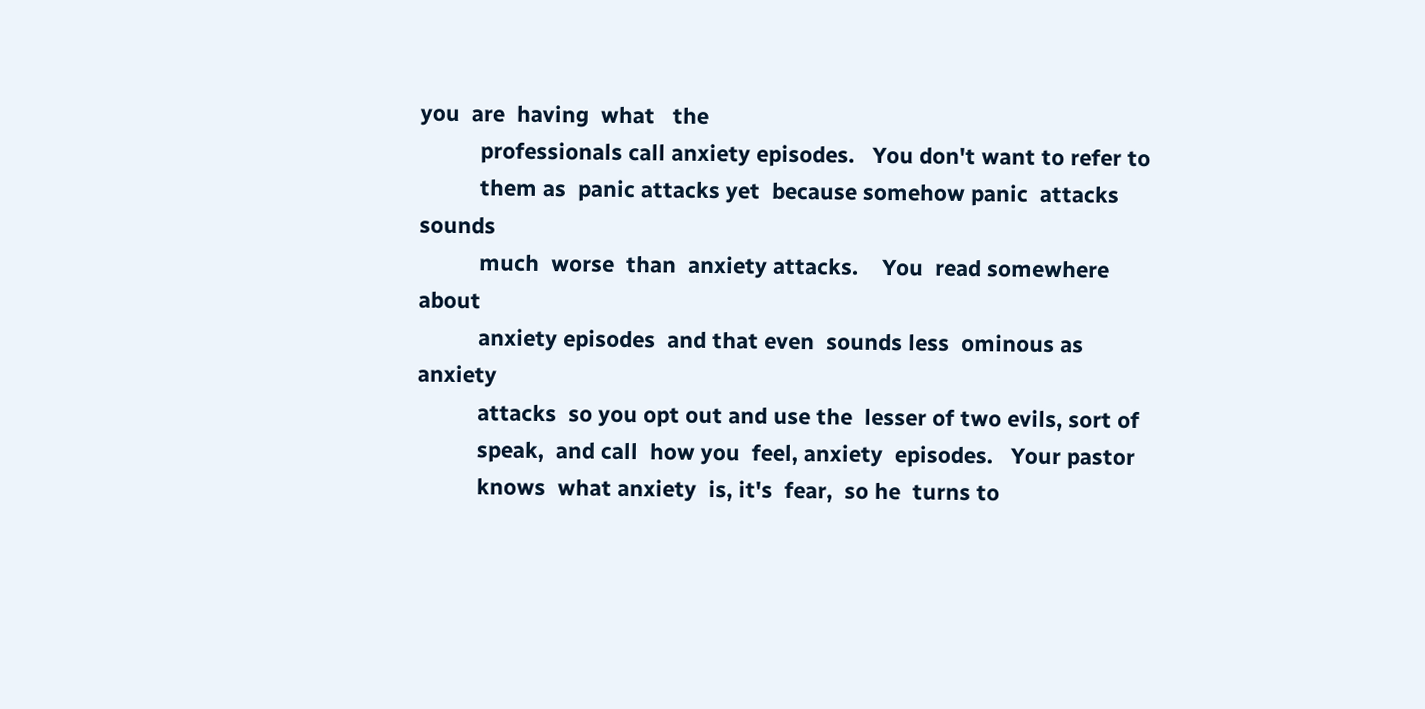you  are  having  what   the
          professionals call anxiety episodes.   You don't want to refer to
          them as  panic attacks yet  because somehow panic  attacks sounds
          much  worse  than  anxiety attacks.    You  read somewhere  about
          anxiety episodes  and that even  sounds less  ominous as  anxiety
          attacks  so you opt out and use the  lesser of two evils, sort of
          speak,  and call  how you  feel, anxiety  episodes.   Your pastor
          knows  what anxiety  is, it's  fear,  so he  turns to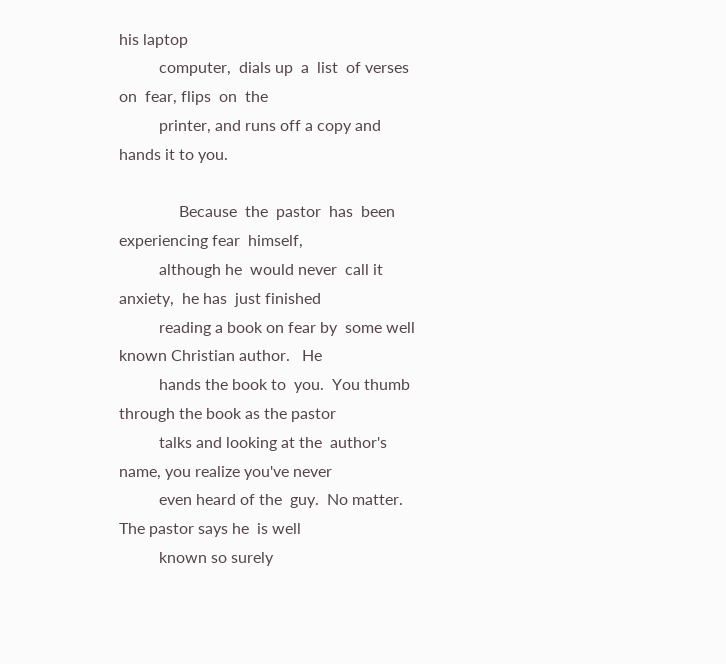his laptop
          computer,  dials up  a  list  of verses  on  fear, flips  on  the
          printer, and runs off a copy and hands it to you.

               Because  the  pastor  has  been  experiencing fear  himself,
          although he  would never  call it anxiety,  he has  just finished
          reading a book on fear by  some well known Christian author.   He
          hands the book to  you.  You thumb through the book as the pastor
          talks and looking at the  author's name, you realize you've never
          even heard of the  guy.  No matter.   The pastor says he  is well
          known so surely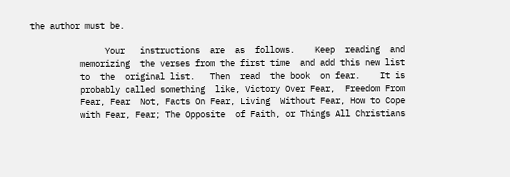the author must be.

               Your   instructions  are  as  follows.    Keep  reading  and
          memorizing  the verses from the first time  and add this new list
          to  the  original list.   Then  read  the book  on fear.    It is
          probably called something  like, Victory Over Fear,  Freedom From
          Fear, Fear  Not, Facts On Fear, Living  Without Fear, How to Cope
          with Fear, Fear; The Opposite  of Faith, or Things All Christians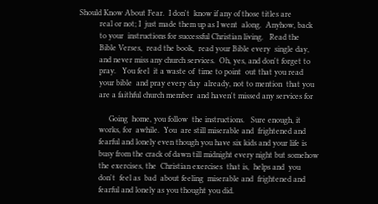Should Know About Fear.  I don't  know if any of those titles are
          real or not; I  just made them up as I went  along.  Anyhow, back
          to your  instructions for successful Christian living.   Read the
          Bible Verses,  read the book,  read your Bible every  single day,
          and never miss any church services.  Oh, yes, and don't forget to
          pray.   You feel  it a waste of  time to point  out that you read
          your bible  and pray every day  already, not to mention  that you
          are a faithful church member  and haven't missed any services for

               Going  home, you follow  the instructions.   Sure enough, it
          works, for  awhile.  You  are still miserable and  frightened and
          fearful and lonely even though you have six kids and your life is
          busy from the crack of dawn till midnight every night but somehow
          the exercises, the  Christian exercises  that is,  helps and  you
          don't  feel as  bad  about feeling  miserable and  frightened and
          fearful and lonely as you thought you did.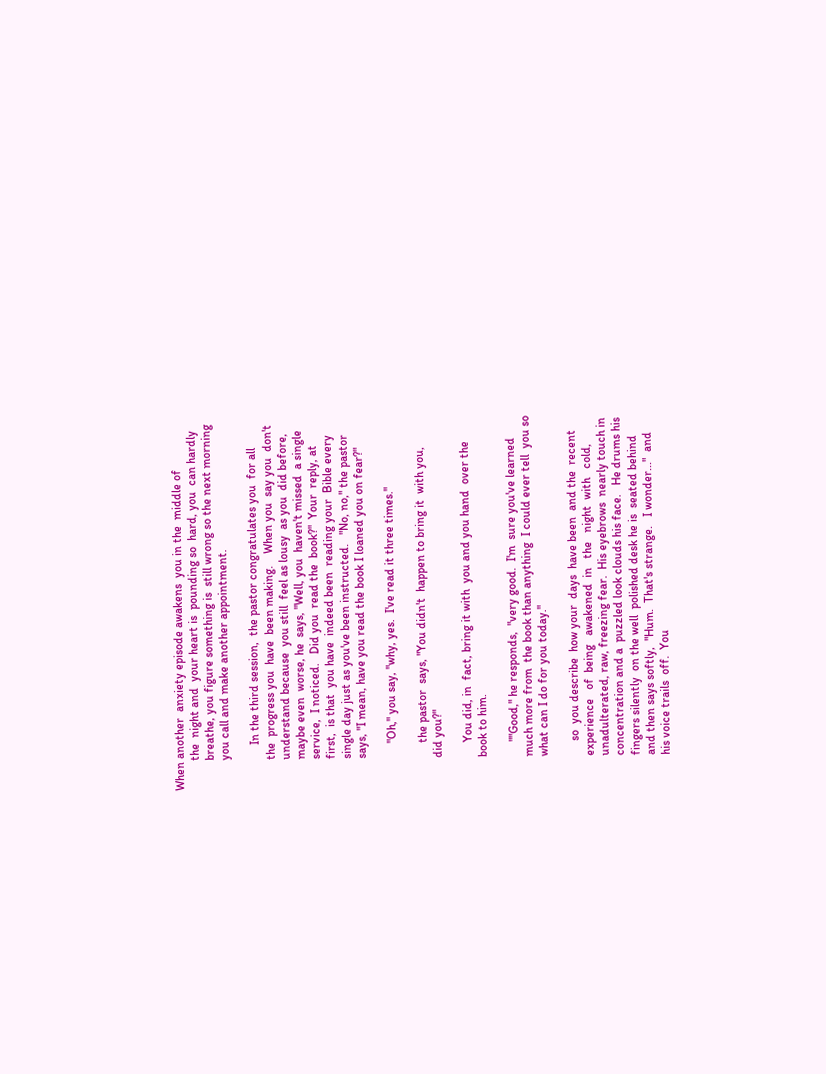When another  anxiety episode awakens  you in the  middle of
          the  night and  your heart is  pounding so  hard, you  can hardly
          breathe, you figure something is  still wrong so the next morning
          you call and make another appointment.

               In the third session,  the pastor congratulates you  for all
          the  progress you  have  been making.    When you  say you  don't
          understand because  you still  feel as lousy  as you  did before,
          maybe even  worse, he  says, "Well, you  haven't missed  a single
          service,  I noticed.   Did you  read the  book?"  Your  reply, at
          first,  is that  you have  indeed been  reading your  Bible every
          single day just as you've been instructed.   "No, no," the pastor
          says, "I mean, have you read the book I loaned you on fear?"

               "Oh," you say, "why, yes.  I've read it three times."

               the pastor  says, "You didn't  happen to bring it  with you,
          did you?"

               You did, in  fact, bring it with  you and you hand  over the
          book to him.

               ""Good," he responds,  "very good.  I'm  sure you've learned
          much more from  the book than anything  I could ever tell  you so
          what can I do for you today."

               so  you describe  how your  days  have been  and the  recent
          experience   of  being   awakened  in   the   night  with   cold,
          unadulterated, raw, freezing fear.  His eyebrows  nearly touch in
          concentration and a  puzzled look clouds his face.   He drums his
          fingers silently  on the well  polished desk he is  seated behind
          and then says softly,  "Hum.  That's strange.   I wonder..."  and
          his voice trails  off.  You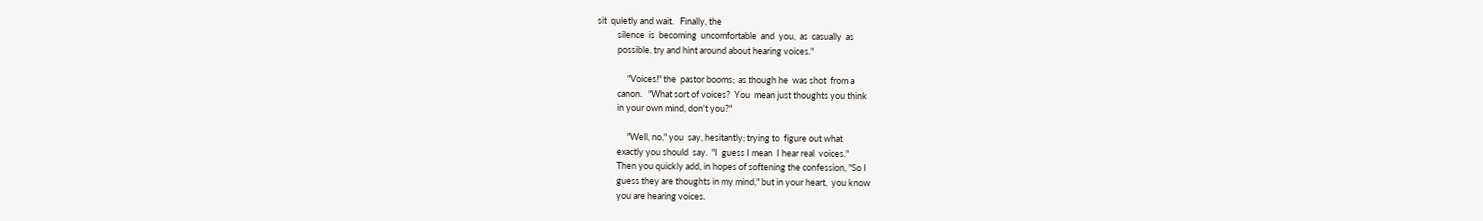sit  quietly and wait.   Finally, the
          silence  is  becoming  uncomfortable  and  you,  as  casually  as
          possible, try and hint around about hearing voices."

               "Voices!" the  pastor booms;  as though he  was shot  from a
          canon.   "What sort of voices?  You  mean just thoughts you think
          in your own mind, don't you?"

               "Well, no," you  say, hesitantly; trying to  figure out what
          exactly you should  say.  "I  guess I mean  I hear real  voices."
          Then you quickly add, in hopes of softening the confession, "So I
          guess they are thoughts in my mind," but in your heart,  you know
          you are hearing voices.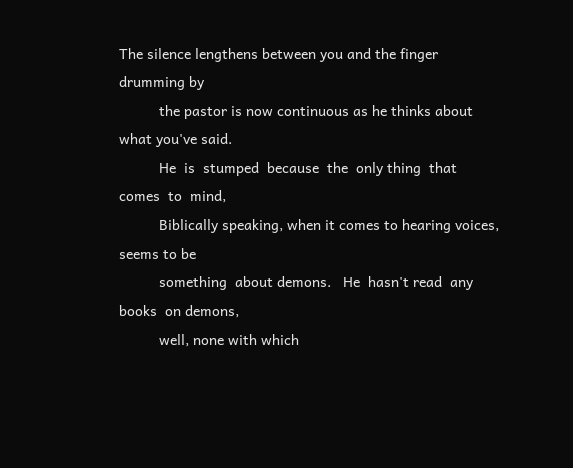The silence lengthens between you and the finger drumming by
          the pastor is now continuous as he thinks about what you've said.
          He  is  stumped  because  the  only thing  that  comes  to  mind,
          Biblically speaking, when it comes to hearing voices, seems to be
          something  about demons.   He  hasn't read  any books  on demons,
          well, none with which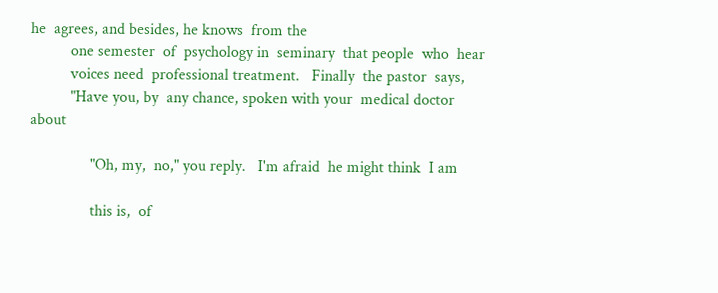he  agrees, and besides, he knows  from the
          one semester  of  psychology in  seminary  that people  who  hear
          voices need  professional treatment.   Finally  the pastor  says,
          "Have you, by  any chance, spoken with your  medical doctor about

               "Oh, my,  no," you reply.   I'm afraid  he might think  I am

               this is,  of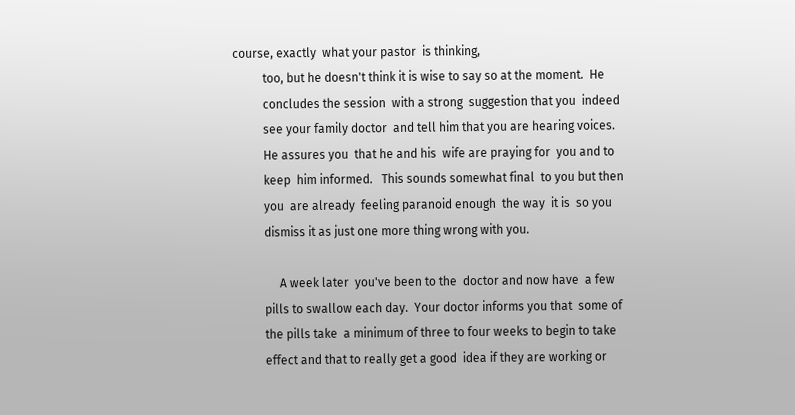course, exactly  what your pastor  is thinking,
          too, but he doesn't think it is wise to say so at the moment.  He
          concludes the session  with a strong  suggestion that you  indeed
          see your family doctor  and tell him that you are hearing voices.
          He assures you  that he and his  wife are praying for  you and to
          keep  him informed.   This sounds somewhat final  to you but then
          you  are already  feeling paranoid enough  the way  it is  so you
          dismiss it as just one more thing wrong with you.

               A week later  you've been to the  doctor and now have  a few
          pills to swallow each day.  Your doctor informs you that  some of
          the pills take  a minimum of three to four weeks to begin to take
          effect and that to really get a good  idea if they are working or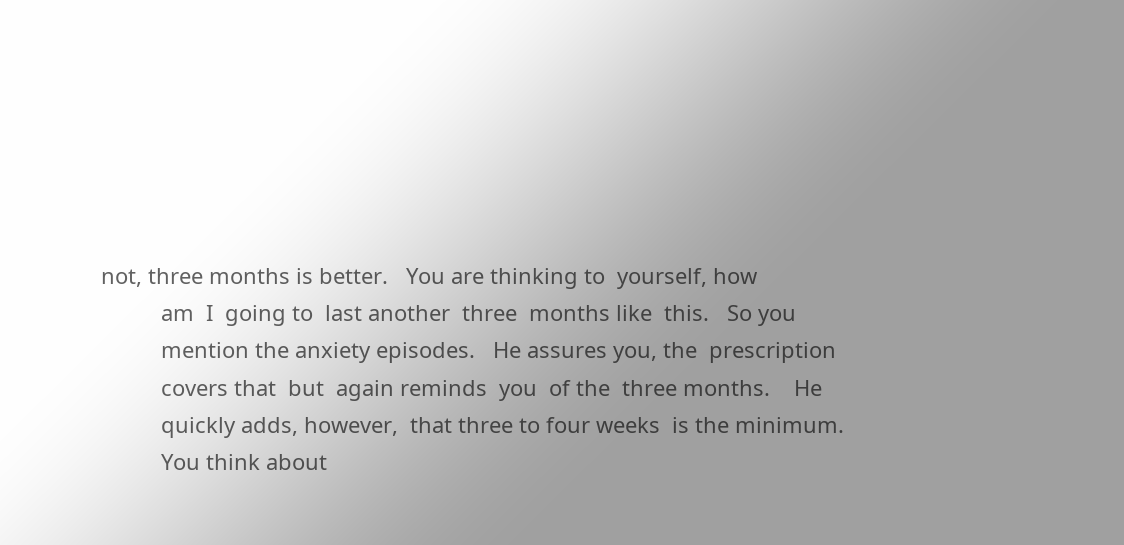not, three months is better.   You are thinking to  yourself, how
          am  I  going to  last another  three  months like  this.   So you
          mention the anxiety episodes.   He assures you, the  prescription
          covers that  but  again reminds  you  of the  three months.    He
          quickly adds, however,  that three to four weeks  is the minimum.
          You think about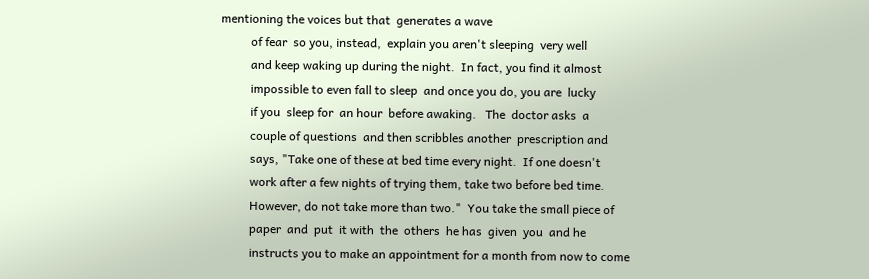mentioning the voices but that  generates a wave
          of fear  so you, instead,  explain you aren't sleeping  very well
          and keep waking up during the night.  In fact, you find it almost
          impossible to even fall to sleep  and once you do, you are  lucky
          if you  sleep for  an hour  before awaking.   The  doctor asks  a
          couple of questions  and then scribbles another  prescription and
          says, "Take one of these at bed time every night.  If one doesn't
          work after a few nights of trying them, take two before bed time.
          However, do not take more than two."  You take the small piece of
          paper  and  put  it with  the  others  he has  given  you  and he
          instructs you to make an appointment for a month from now to come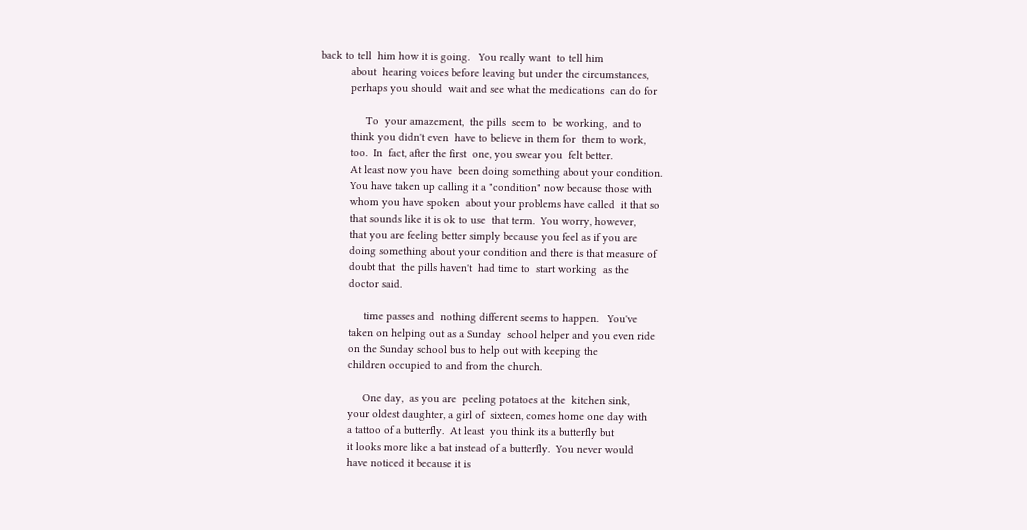back to tell  him how it is going.   You really want  to tell him
          about  hearing voices before leaving but under the circumstances,
          perhaps you should  wait and see what the medications  can do for

               To  your amazement,  the pills  seem to  be working,  and to
          think you didn't even  have to believe in them for  them to work,
          too.  In  fact, after the first  one, you swear you  felt better.
          At least now you have  been doing something about your condition.
          You have taken up calling it a "condition" now because those with
          whom you have spoken  about your problems have called  it that so
          that sounds like it is ok to use  that term.  You worry, however,
          that you are feeling better simply because you feel as if you are
          doing something about your condition and there is that measure of
          doubt that  the pills haven't  had time to  start working  as the
          doctor said.

               time passes and  nothing different seems to happen.   You've
          taken on helping out as a Sunday  school helper and you even ride
          on the Sunday school bus to help out with keeping the
          children occupied to and from the church.

               One day,  as you are  peeling potatoes at the  kitchen sink,
          your oldest daughter, a girl of  sixteen, comes home one day with
          a tattoo of a butterfly.  At least  you think its a butterfly but
          it looks more like a bat instead of a butterfly.  You never would
          have noticed it because it is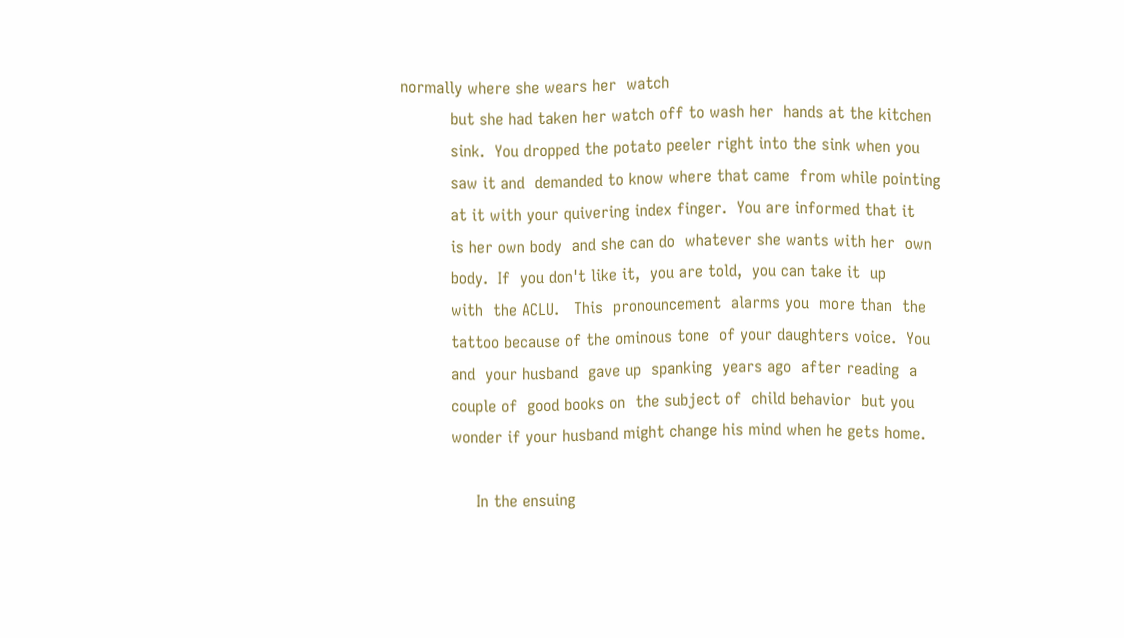normally where she wears her  watch
          but she had taken her watch off to wash her  hands at the kitchen
          sink.  You dropped the potato peeler right into the sink when you
          saw it and  demanded to know where that came  from while pointing
          at it with your quivering index finger.  You are informed that it
          is her own body  and she can do  whatever she wants with her  own
          body.  If  you don't like it,  you are told,  you can take it  up
          with  the ACLU.   This  pronouncement  alarms you  more than  the
          tattoo because of the ominous tone  of your daughters voice.  You
          and  your husband  gave up  spanking  years ago  after reading  a
          couple of  good books on  the subject of  child behavior  but you
          wonder if your husband might change his mind when he gets home.

               In the ensuing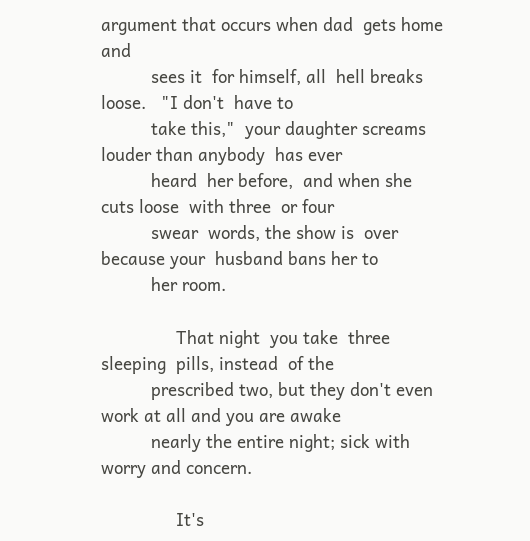argument that occurs when dad  gets home and
          sees it  for himself, all  hell breaks loose.   "I don't  have to
          take this,"  your daughter screams  louder than anybody  has ever
          heard  her before,  and when she  cuts loose  with three  or four
          swear  words, the show is  over because your  husband bans her to
          her room.

               That night  you take  three sleeping  pills, instead  of the
          prescribed two, but they don't even work at all and you are awake
          nearly the entire night; sick with worry and concern.

               It's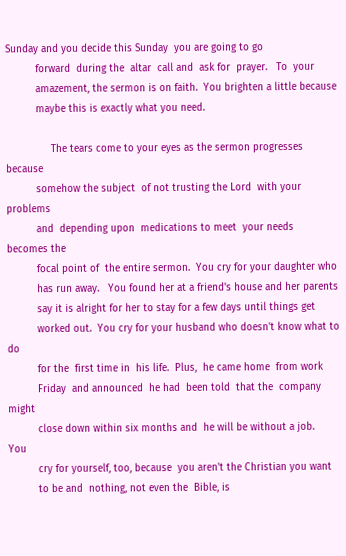Sunday and you decide this Sunday  you are going to go
          forward  during the  altar  call and  ask for  prayer.   To  your
          amazement, the sermon is on faith.  You brighten a little because
          maybe this is exactly what you need.

               The tears come to your eyes as the sermon progresses because
          somehow the subject  of not trusting the Lord  with your problems
          and  depending upon  medications to meet  your needs  becomes the
          focal point of  the entire sermon.  You cry for your daughter who
          has run away.   You found her at a friend's house and her parents
          say it is alright for her to stay for a few days until things get
          worked out.  You cry for your husband who doesn't know what to do
          for the  first time in  his life.  Plus,  he came home  from work
          Friday  and announced  he had  been told  that the  company might
          close down within six months and  he will be without a job.   You
          cry for yourself, too, because  you aren't the Christian you want
          to be and  nothing, not even the  Bible, is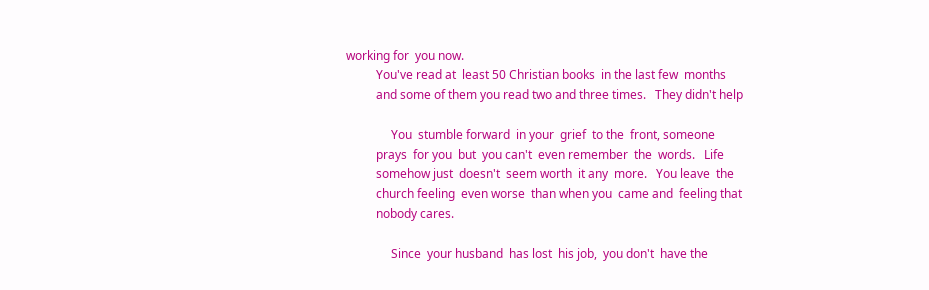working for  you now.
          You've read at  least 50 Christian books  in the last few  months
          and some of them you read two and three times.   They didn't help

               You  stumble forward  in your  grief  to the  front, someone
          prays  for you  but  you can't  even remember  the  words.   Life
          somehow just  doesn't  seem worth  it any  more.   You leave  the
          church feeling  even worse  than when you  came and  feeling that
          nobody cares.

               Since  your husband  has lost  his job,  you don't  have the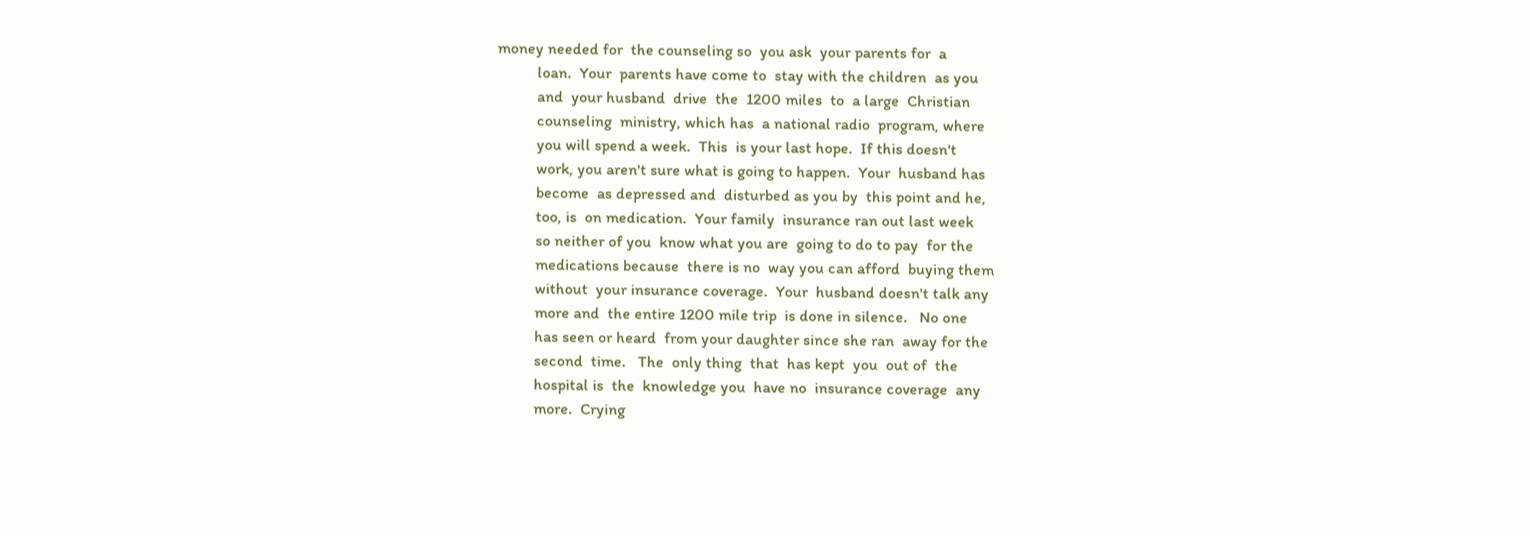money needed for  the counseling so  you ask  your parents for  a
          loan.  Your  parents have come to  stay with the children  as you
          and  your husband  drive  the  1200 miles  to  a large  Christian
          counseling  ministry, which has  a national radio  program, where
          you will spend a week.  This  is your last hope.  If this doesn't
          work, you aren't sure what is going to happen.  Your  husband has
          become  as depressed and  disturbed as you by  this point and he,
          too, is  on medication.  Your family  insurance ran out last week
          so neither of you  know what you are  going to do to pay  for the
          medications because  there is no  way you can afford  buying them
          without  your insurance coverage.  Your  husband doesn't talk any
          more and  the entire 1200 mile trip  is done in silence.   No one
          has seen or heard  from your daughter since she ran  away for the
          second  time.   The  only thing  that  has kept  you  out of  the
          hospital is  the  knowledge you  have no  insurance coverage  any
          more.  Crying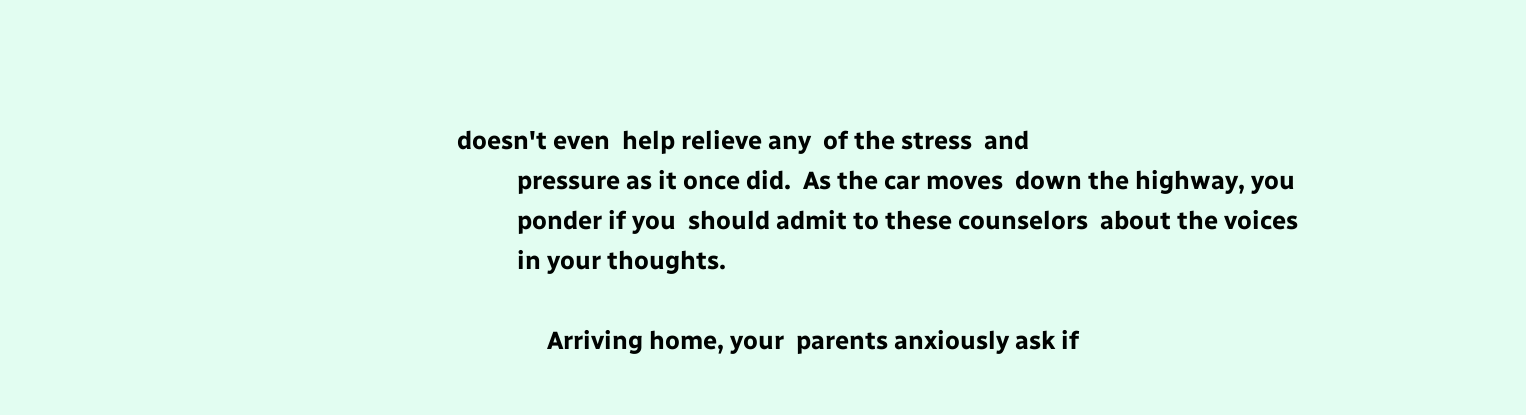doesn't even  help relieve any  of the stress  and
          pressure as it once did.  As the car moves  down the highway, you
          ponder if you  should admit to these counselors  about the voices
          in your thoughts.

               Arriving home, your  parents anxiously ask if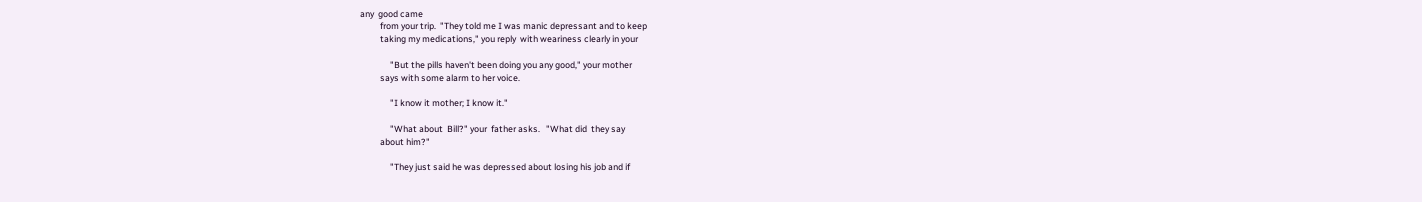any  good came
          from your trip.  "They told me I was manic depressant and to keep
          taking my medications," you reply  with weariness clearly in your

               "But the pills haven't been doing you any good," your mother
          says with some alarm to her voice.

               "I know it mother; I know it."

               "What about  Bill?" your  father asks.   "What did  they say
          about him?"

               "They just said he was depressed about losing his job and if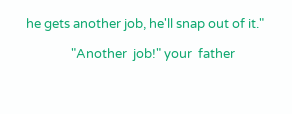he gets another job, he'll snap out of it."

               "Another  job!" your  father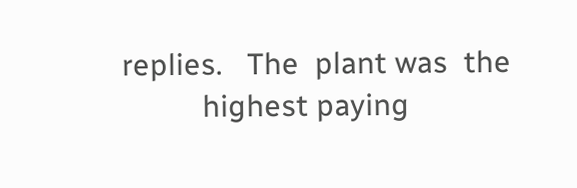replies.   The  plant was  the
          highest paying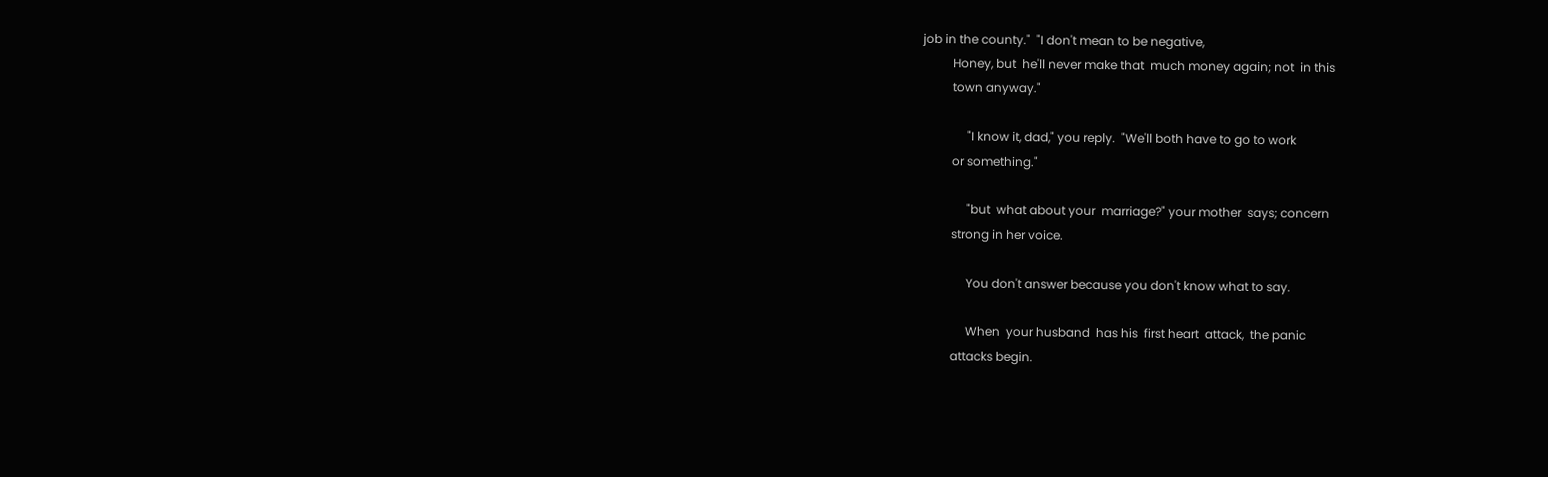job in the county."  "I don't mean to be negative,
          Honey, but  he'll never make that  much money again; not  in this
          town anyway."

               "I know it, dad," you reply.  "We'll both have to go to work
          or something."

               "but  what about your  marriage?" your mother  says; concern
          strong in her voice.

               You don't answer because you don't know what to say.

               When  your husband  has his  first heart  attack,  the panic
          attacks begin.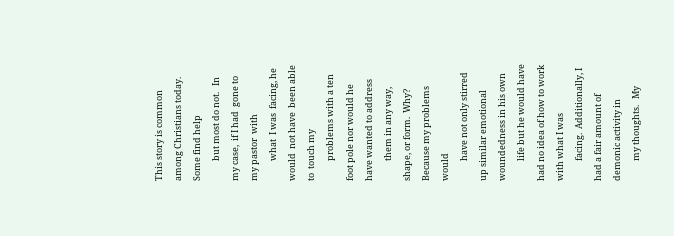This story is common among Christians today.  Some find help
          but most do not.   In my case,  if I had  gone to my pastor  with
          what  I was  facing, he  would  not have  been able  to  touch my
          problems with a ten foot pole nor would he have wanted to address
          them in any way, shape, or form.  Why?  Because my problems would
          have not only stirred up similar emotional woundedness in his own
          life but he would have had no idea of how to work with what I was
          facing.  Additionally, I had a fair amount of demonic activity in
          my thoughts.   My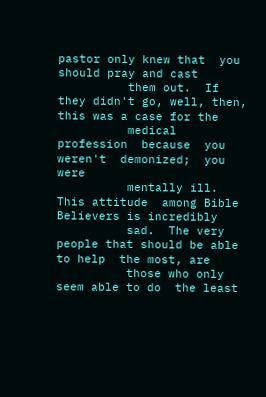pastor only knew that  you should pray and cast
          them out.  If they didn't go, well, then, this was a case for the
          medical  profession  because  you  weren't  demonized;  you  were
          mentally ill.  This attitude  among Bible Believers is incredibly
          sad.  The very  people that should be able to help  the most, are
          those who only  seem able to do  the least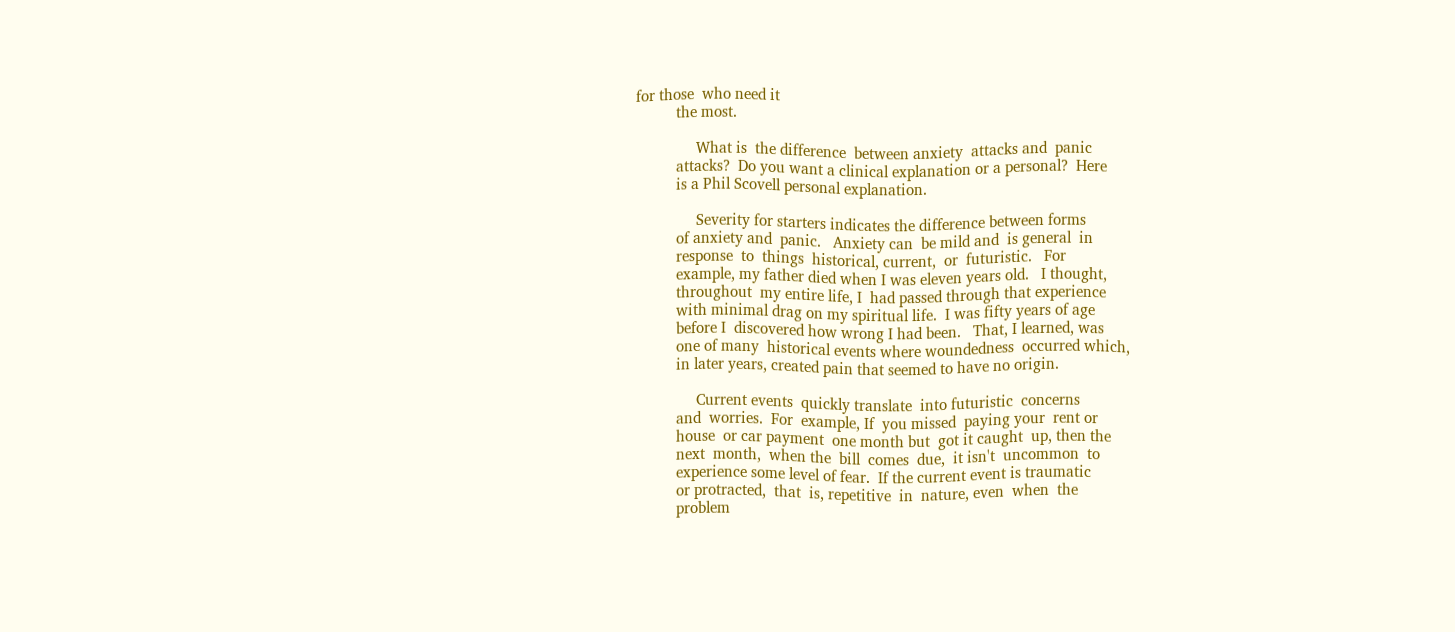for those  who need it
          the most.

               What is  the difference  between anxiety  attacks and  panic
          attacks?  Do you want a clinical explanation or a personal?  Here
          is a Phil Scovell personal explanation.

               Severity for starters indicates the difference between forms
          of anxiety and  panic.   Anxiety can  be mild and  is general  in
          response  to  things  historical, current,  or  futuristic.   For
          example, my father died when I was eleven years old.   I thought,
          throughout  my entire life, I  had passed through that experience
          with minimal drag on my spiritual life.  I was fifty years of age
          before I  discovered how wrong I had been.   That, I learned, was
          one of many  historical events where woundedness  occurred which,
          in later years, created pain that seemed to have no origin.

               Current events  quickly translate  into futuristic  concerns
          and  worries.  For  example, If  you missed  paying your  rent or
          house  or car payment  one month but  got it caught  up, then the
          next  month,  when the  bill  comes  due,  it isn't  uncommon  to
          experience some level of fear.  If the current event is traumatic
          or protracted,  that  is, repetitive  in  nature, even  when  the
          problem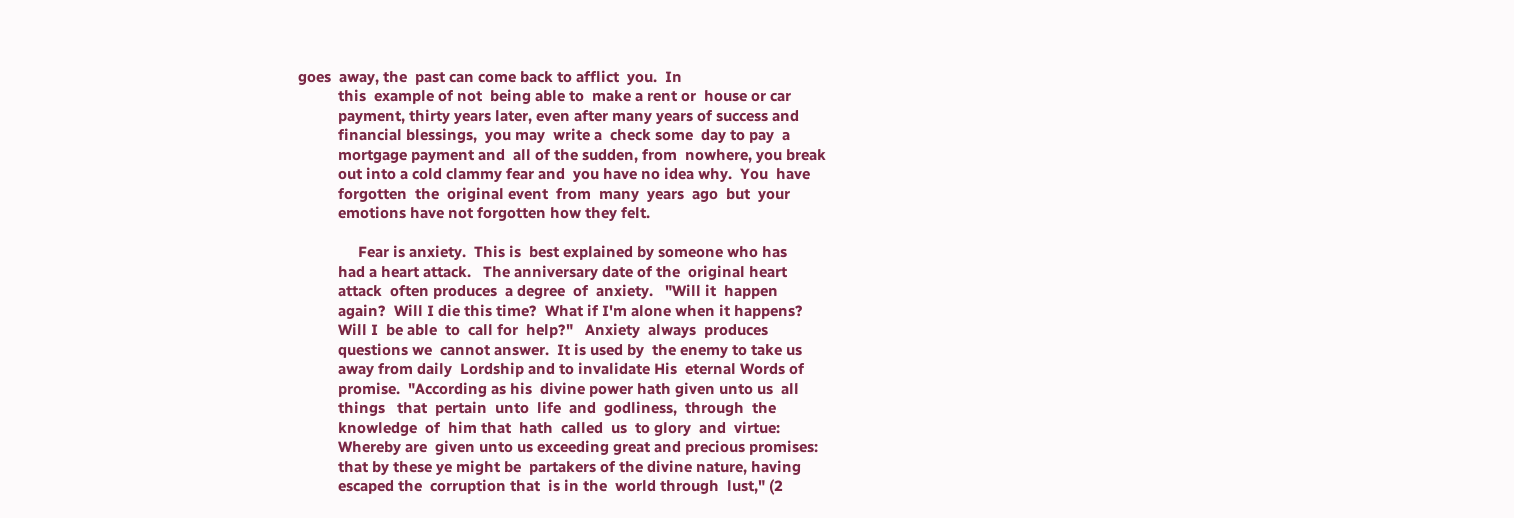goes  away, the  past can come back to afflict  you.  In
          this  example of not  being able to  make a rent or  house or car
          payment, thirty years later, even after many years of success and
          financial blessings,  you may  write a  check some  day to pay  a
          mortgage payment and  all of the sudden, from  nowhere, you break
          out into a cold clammy fear and  you have no idea why.  You  have
          forgotten  the  original event  from  many  years  ago  but  your
          emotions have not forgotten how they felt.

               Fear is anxiety.  This is  best explained by someone who has
          had a heart attack.   The anniversary date of the  original heart
          attack  often produces  a degree  of  anxiety.   "Will it  happen
          again?  Will I die this time?  What if I'm alone when it happens?
          Will I  be able  to  call for  help?"   Anxiety  always  produces
          questions we  cannot answer.  It is used by  the enemy to take us
          away from daily  Lordship and to invalidate His  eternal Words of
          promise.  "According as his  divine power hath given unto us  all
          things   that  pertain  unto  life  and  godliness,  through  the
          knowledge  of  him that  hath  called  us  to glory  and  virtue:
          Whereby are  given unto us exceeding great and precious promises:
          that by these ye might be  partakers of the divine nature, having
          escaped the  corruption that  is in the  world through  lust," (2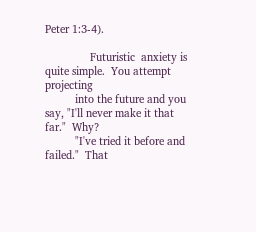Peter 1:3-4).

               Futuristic  anxiety is quite simple.  You attempt projecting
          into the future and you say, "I'll never make it that far."  Why?
          "I've tried it before and failed."  That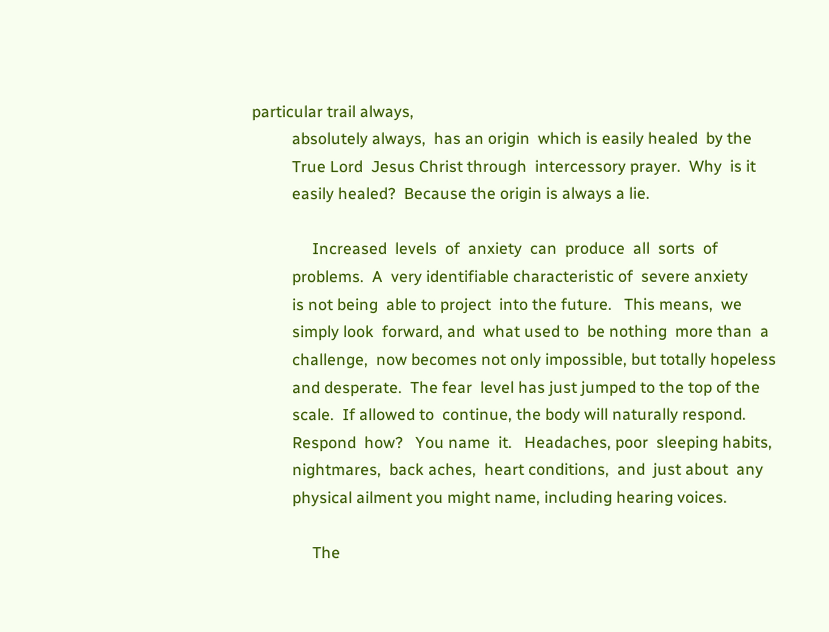particular trail always,
          absolutely always,  has an origin  which is easily healed  by the
          True Lord  Jesus Christ through  intercessory prayer.  Why  is it
          easily healed?  Because the origin is always a lie.

               Increased  levels  of  anxiety  can  produce  all  sorts  of
          problems.  A  very identifiable characteristic of  severe anxiety
          is not being  able to project  into the future.   This means,  we
          simply look  forward, and  what used to  be nothing  more than  a
          challenge,  now becomes not only impossible, but totally hopeless
          and desperate.  The fear  level has just jumped to the top of the
          scale.  If allowed to  continue, the body will naturally respond.
          Respond  how?   You name  it.   Headaches, poor  sleeping habits,
          nightmares,  back aches,  heart conditions,  and  just about  any
          physical ailment you might name, including hearing voices.

               The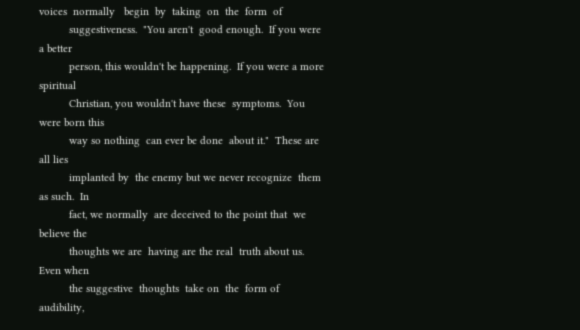voices  normally   begin  by  taking  on  the  form  of
          suggestiveness.  "You aren't  good enough.  If you were  a better
          person, this wouldn't be happening.  If you were a more spiritual
          Christian, you wouldn't have these  symptoms.  You were born this
          way so nothing  can ever be done  about it."  These are  all lies
          implanted by  the enemy but we never recognize  them as such.  In
          fact, we normally  are deceived to the point that  we believe the
          thoughts we are  having are the real  truth about us.   Even when
          the suggestive  thoughts  take on  the  form of  audibility,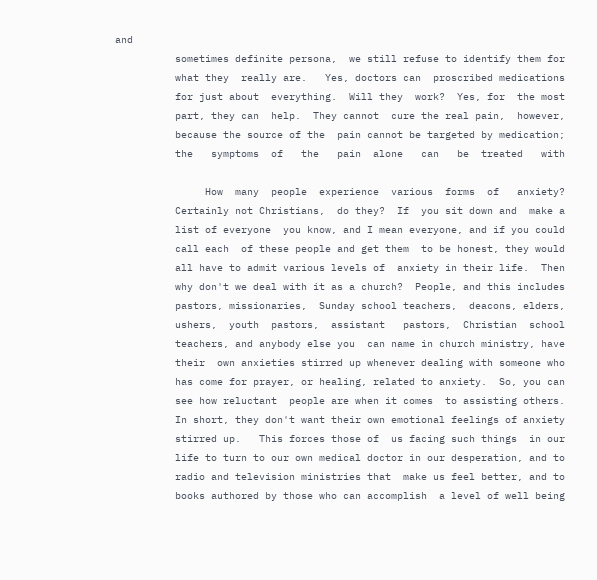and
          sometimes definite persona,  we still refuse to identify them for
          what they  really are.   Yes, doctors can  proscribed medications
          for just about  everything.  Will they  work?  Yes, for  the most
          part, they can  help.  They cannot  cure the real pain,  however,
          because the source of the  pain cannot be targeted by medication;
          the   symptoms  of   the   pain  alone   can   be  treated   with

               How  many  people  experience  various  forms  of   anxiety?
          Certainly not Christians,  do they?  If  you sit down and  make a
          list of everyone  you know, and I mean everyone, and if you could
          call each  of these people and get them  to be honest, they would
          all have to admit various levels of  anxiety in their life.  Then
          why don't we deal with it as a church?  People, and this includes
          pastors, missionaries,  Sunday school teachers,  deacons, elders,
          ushers,  youth  pastors,  assistant   pastors,  Christian  school
          teachers, and anybody else you  can name in church ministry, have
          their  own anxieties stirred up whenever dealing with someone who
          has come for prayer, or healing, related to anxiety.  So, you can
          see how reluctant  people are when it comes  to assisting others.
          In short, they don't want their own emotional feelings of anxiety
          stirred up.   This forces those of  us facing such things  in our
          life to turn to our own medical doctor in our desperation, and to
          radio and television ministries that  make us feel better, and to
          books authored by those who can accomplish  a level of well being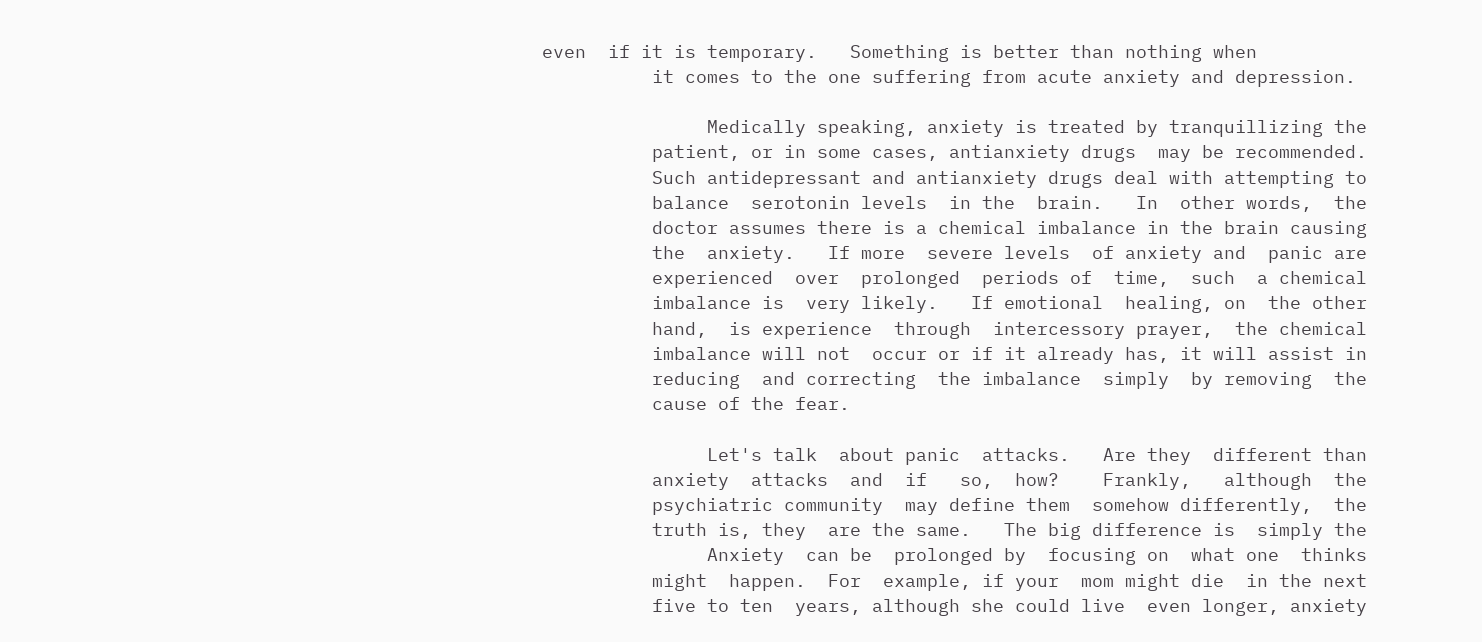even  if it is temporary.   Something is better than nothing when
          it comes to the one suffering from acute anxiety and depression.

               Medically speaking, anxiety is treated by tranquillizing the
          patient, or in some cases, antianxiety drugs  may be recommended.
          Such antidepressant and antianxiety drugs deal with attempting to
          balance  serotonin levels  in the  brain.   In  other words,  the
          doctor assumes there is a chemical imbalance in the brain causing
          the  anxiety.   If more  severe levels  of anxiety and  panic are
          experienced  over  prolonged  periods of  time,  such  a chemical
          imbalance is  very likely.   If emotional  healing, on  the other
          hand,  is experience  through  intercessory prayer,  the chemical
          imbalance will not  occur or if it already has, it will assist in
          reducing  and correcting  the imbalance  simply  by removing  the
          cause of the fear.

               Let's talk  about panic  attacks.   Are they  different than
          anxiety  attacks  and  if   so,  how?    Frankly,   although  the
          psychiatric community  may define them  somehow differently,  the
          truth is, they  are the same.   The big difference is  simply the
               Anxiety  can be  prolonged by  focusing on  what one  thinks
          might  happen.  For  example, if your  mom might die  in the next
          five to ten  years, although she could live  even longer, anxiety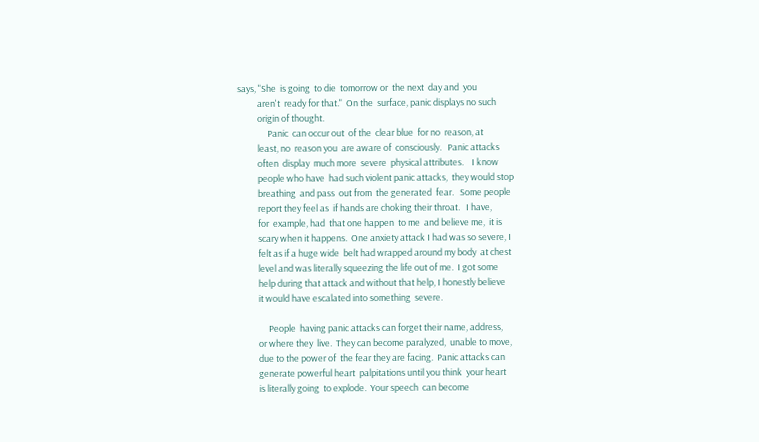says, "She  is going  to die  tomorrow or  the next  day and  you
          aren't  ready for that."  On the  surface, panic displays no such
          origin of thought.
               Panic  can occur out  of the  clear blue  for no  reason, at
          least, no  reason you  are aware of  consciously.   Panic attacks
          often  display  much more  severe  physical attributes.    I know
          people who have  had such violent panic attacks,  they would stop
          breathing  and pass  out from  the generated  fear.   Some people
          report they feel as  if hands are choking their throat.   I have,
          for  example, had  that one happen  to me  and believe me,  it is
          scary when it happens.  One anxiety attack I had was so severe, I
          felt as if a huge wide  belt had wrapped around my body  at chest
          level and was literally squeezing the life out of me.  I got some
          help during that attack and without that help, I honestly believe
          it would have escalated into something  severe.

               People  having panic attacks can forget their name, address,
          or where they  live.  They can become paralyzed,  unable to move,
          due to the power of  the fear they are facing.  Panic attacks can
          generate powerful heart  palpitations until you think  your heart
          is literally going  to explode.  Your speech  can become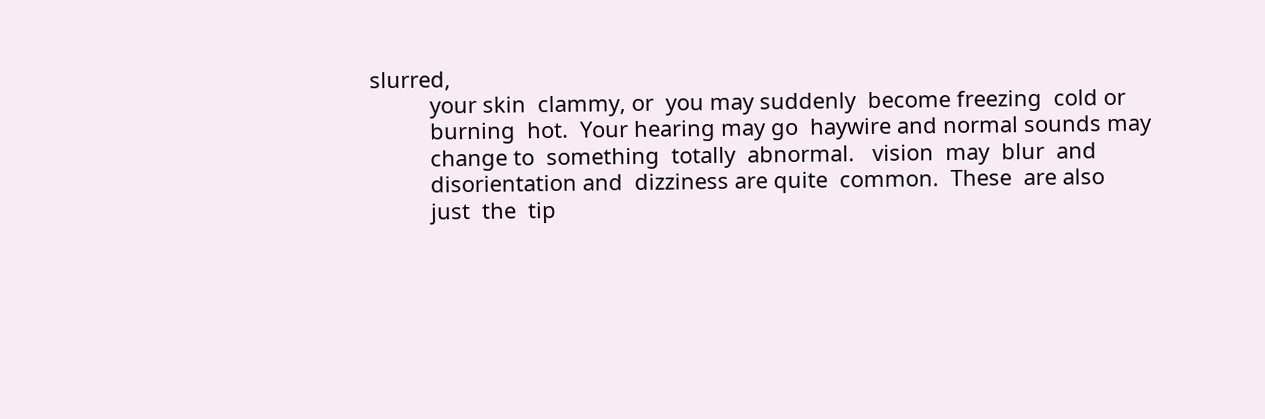slurred,
          your skin  clammy, or  you may suddenly  become freezing  cold or
          burning  hot.  Your hearing may go  haywire and normal sounds may
          change to  something  totally  abnormal.   vision  may  blur  and
          disorientation and  dizziness are quite  common.  These  are also
          just  the  tip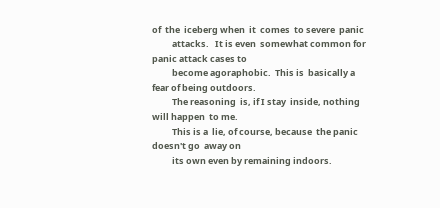of  the  iceberg when  it  comes  to severe  panic
          attacks.   It is even  somewhat common for  panic attack cases to
          become agoraphobic.  This is  basically a fear of being outdoors.
          The reasoning  is, if I stay  inside, nothing will happen  to me.
          This is a  lie, of course, because  the panic doesn't go  away on
          its own even by remaining indoors.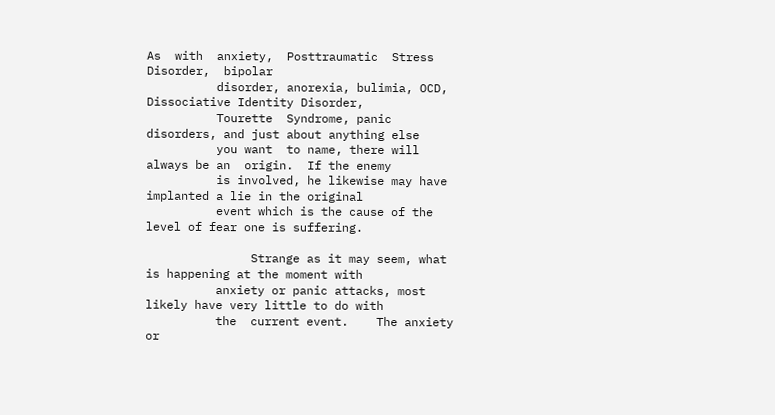As  with  anxiety,  Posttraumatic  Stress Disorder,  bipolar
          disorder, anorexia, bulimia, OCD, Dissociative Identity Disorder,
          Tourette  Syndrome, panic disorders, and just about anything else
          you want  to name, there will always be an  origin.  If the enemy
          is involved, he likewise may have implanted a lie in the original
          event which is the cause of the level of fear one is suffering.

               Strange as it may seem, what is happening at the moment with
          anxiety or panic attacks, most likely have very little to do with
          the  current event.    The anxiety  or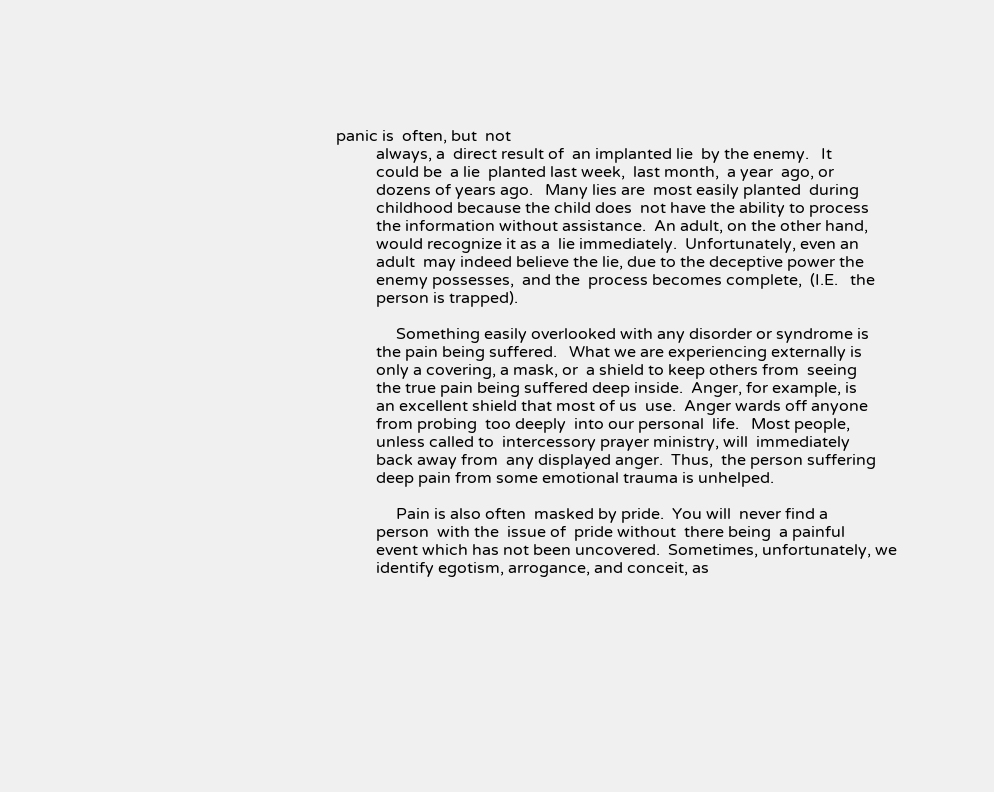panic is  often, but  not
          always, a  direct result of  an implanted lie  by the enemy.   It
          could be  a lie  planted last week,  last month,  a year  ago, or
          dozens of years ago.   Many lies are  most easily planted  during
          childhood because the child does  not have the ability to process
          the information without assistance.  An adult, on the other hand,
          would recognize it as a  lie immediately.  Unfortunately, even an
          adult  may indeed believe the lie, due to the deceptive power the
          enemy possesses,  and the  process becomes complete,  (I.E.   the
          person is trapped).

               Something easily overlooked with any disorder or syndrome is
          the pain being suffered.   What we are experiencing externally is
          only a covering, a mask, or  a shield to keep others from  seeing
          the true pain being suffered deep inside.  Anger, for example, is
          an excellent shield that most of us  use.  Anger wards off anyone
          from probing  too deeply  into our personal  life.   Most people,
          unless called to  intercessory prayer ministry, will  immediately
          back away from  any displayed anger.  Thus,  the person suffering
          deep pain from some emotional trauma is unhelped.

               Pain is also often  masked by pride.  You will  never find a
          person  with the  issue of  pride without  there being  a painful
          event which has not been uncovered.  Sometimes, unfortunately, we
          identify egotism, arrogance, and conceit, as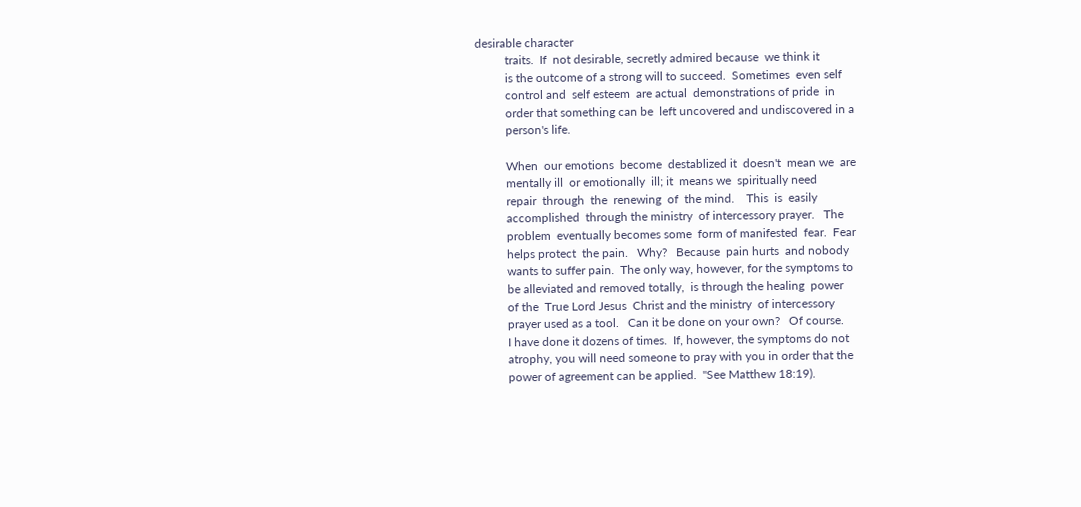desirable character
          traits.  If  not desirable, secretly admired because  we think it
          is the outcome of a strong will to succeed.  Sometimes  even self
          control and  self esteem  are actual  demonstrations of pride  in
          order that something can be  left uncovered and undiscovered in a
          person's life.

          When  our emotions  become  destablized it  doesn't  mean we  are
          mentally ill  or emotionally  ill; it  means we  spiritually need
          repair  through  the  renewing  of  the mind.    This  is  easily
          accomplished  through the ministry  of intercessory prayer.   The
          problem  eventually becomes some  form of manifested  fear.  Fear
          helps protect  the pain.   Why?   Because  pain hurts  and nobody
          wants to suffer pain.  The only way, however, for the symptoms to
          be alleviated and removed totally,  is through the healing  power
          of the  True Lord Jesus  Christ and the ministry  of intercessory
          prayer used as a tool.   Can it be done on your own?   Of course.
          I have done it dozens of times.  If, however, the symptoms do not
          atrophy, you will need someone to pray with you in order that the
          power of agreement can be applied.  "See Matthew 18:19).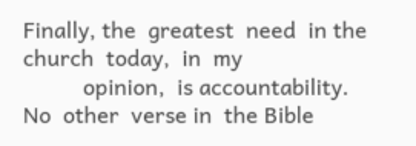Finally, the  greatest  need  in the  church  today,  in  my
          opinion,  is accountability.   No  other  verse in  the Bible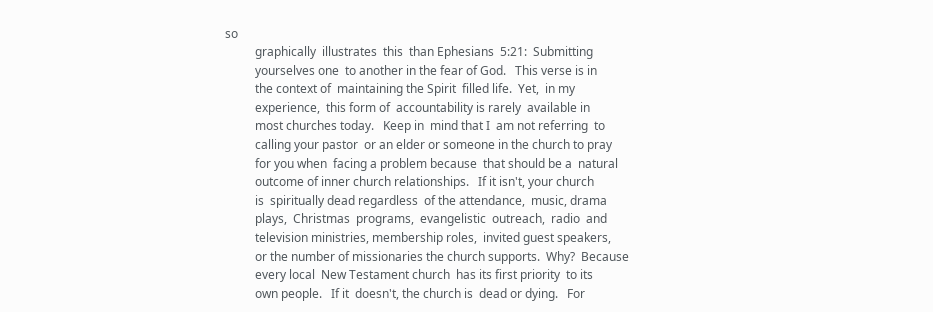so
          graphically  illustrates  this  than Ephesians  5:21:  Submitting
          yourselves one  to another in the fear of God.   This verse is in
          the context of  maintaining the Spirit  filled life.  Yet,  in my
          experience,  this form of  accountability is rarely  available in
          most churches today.   Keep in  mind that I  am not referring  to
          calling your pastor  or an elder or someone in the church to pray
          for you when  facing a problem because  that should be a  natural
          outcome of inner church relationships.   If it isn't, your church
          is  spiritually dead regardless  of the attendance,  music, drama
          plays,  Christmas  programs,  evangelistic  outreach,  radio  and
          television ministries, membership roles,  invited guest speakers,
          or the number of missionaries the church supports.  Why?  Because
          every local  New Testament church  has its first priority  to its
          own people.   If it  doesn't, the church is  dead or dying.   For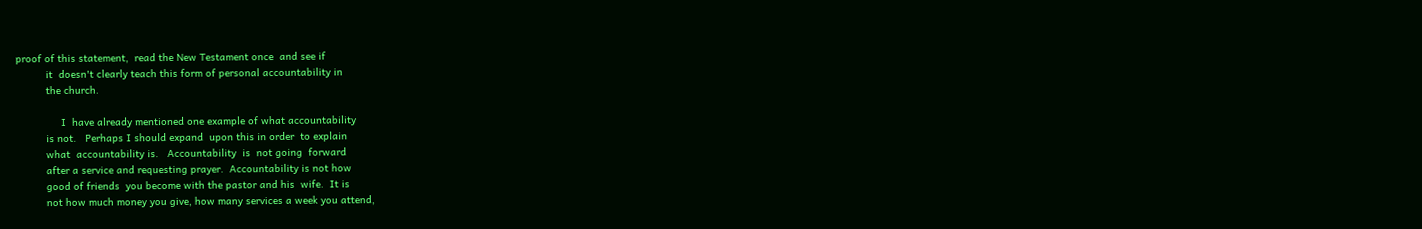proof of this statement,  read the New Testament once  and see if
          it  doesn't clearly teach this form of personal accountability in
          the church.

               I  have already mentioned one example of what accountability
          is not.   Perhaps I should expand  upon this in order  to explain
          what  accountability is.   Accountability  is  not going  forward
          after a service and requesting prayer.  Accountability is not how
          good of friends  you become with the pastor and his  wife.  It is
          not how much money you give, how many services a week you attend,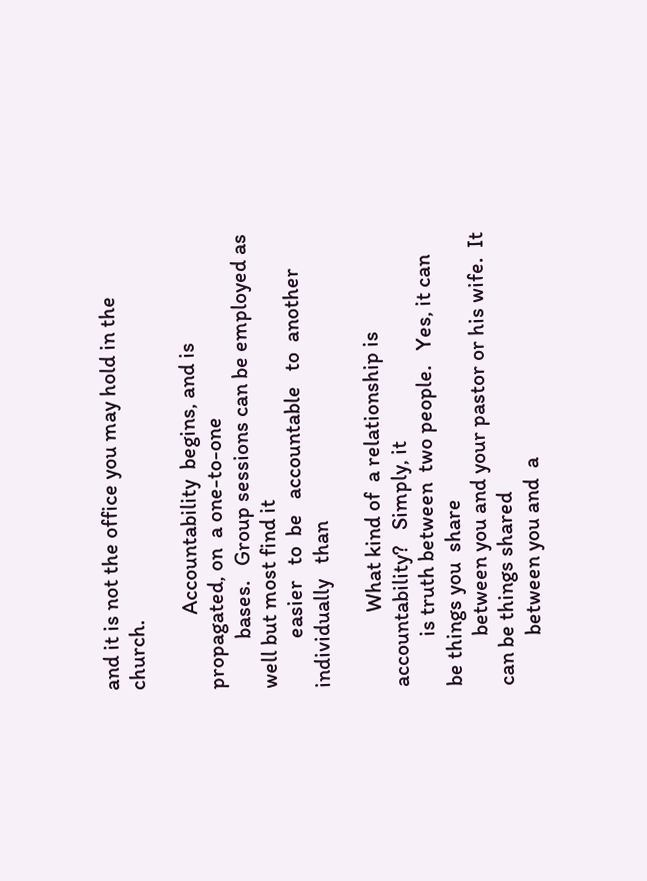and it is not the office you may hold in the church.

               Accountability  begins, and is  propagated, on  a one-to-one
          bases.   Group sessions can be employed as  well but most find it
          easier   to  be   accountable   to  another   individually   than

               What kind of  a relationship is accountability?   Simply, it
          is truth between  two people.   Yes, it can  be things you  share
          between you and your pastor or his wife.  It can be things shared
          between you and  a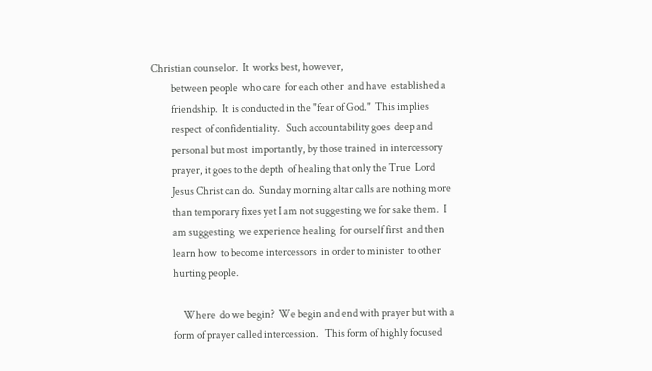Christian counselor.  It  works best, however,
          between people  who care  for each other  and have  established a
          friendship.  It  is conducted in the "fear of God."  This implies
          respect  of confidentiality.   Such accountability goes  deep and
          personal but most  importantly, by those trained  in intercessory
          prayer, it goes to the depth  of healing that only the True  Lord
          Jesus Christ can do.  Sunday morning altar calls are nothing more
          than temporary fixes yet I am not suggesting we for sake them.  I
          am suggesting  we experience healing  for ourself first  and then
          learn how  to become intercessors  in order to minister  to other
          hurting people.

               Where  do we begin?  We begin and end with prayer but with a
          form of prayer called intercession.   This form of highly focused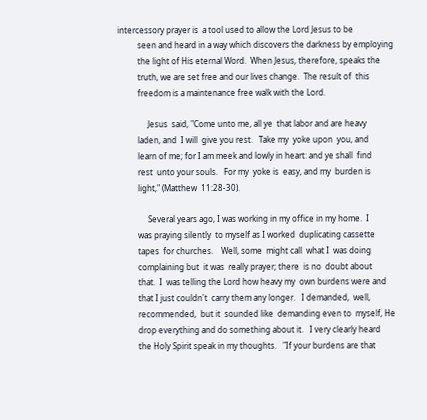intercessory prayer is  a tool used to allow the Lord Jesus to be
          seen and heard in a way which discovers the darkness by employing
          the light of His eternal Word.  When Jesus, therefore, speaks the
          truth, we are set free and our lives change.  The result of  this
          freedom is a maintenance free walk with the Lord.

               Jesus  said, "Come unto me, all ye  that labor and are heavy
          laden, and  I will  give you rest.   Take my  yoke upon  you, and
          learn of me; for I am meek and lowly in heart: and ye shall  find
          rest  unto your souls.   For my  yoke is  easy, and my  burden is
          light," (Matthew  11:28-30).

               Several years ago, I was working in my office in my home.  I
          was praying silently  to myself as I worked  duplicating cassette
          tapes  for churches.    Well, some  might call  what I  was doing
          complaining but  it was  really prayer; there  is no  doubt about
          that.  I  was telling the Lord how heavy my  own burdens were and
          that I just couldn't  carry them any longer.   I demanded,  well,
          recommended,  but it  sounded like  demanding even to  myself, He
          drop everything and do something about it.   I very clearly heard
          the Holy Spirit speak in my thoughts.   "If your burdens are that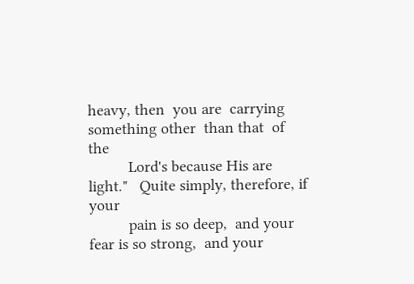heavy, then  you are  carrying something other  than that  of the
          Lord's because His are light."   Quite simply, therefore, if your
          pain is so deep,  and your fear is so strong,  and your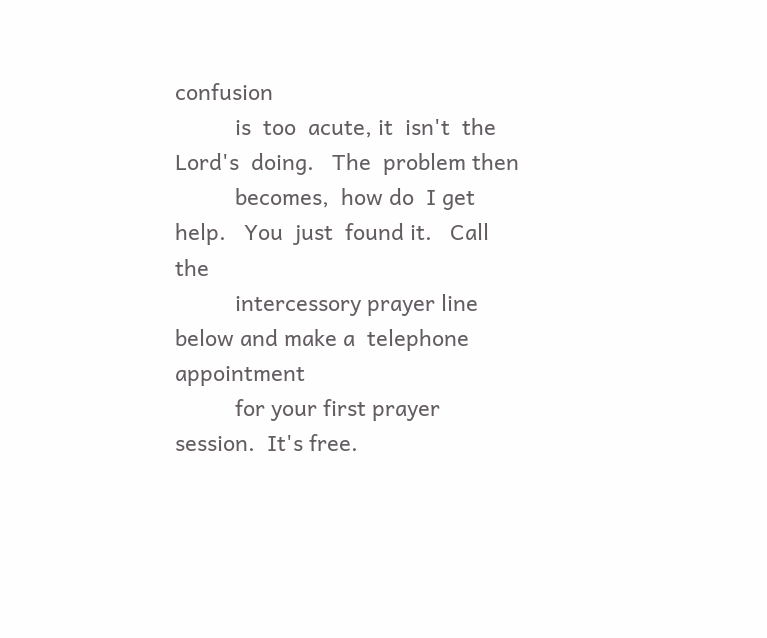confusion
          is  too  acute, it  isn't  the Lord's  doing.   The  problem then
          becomes,  how do  I get  help.   You  just  found it.   Call  the
          intercessory prayer line  below and make a  telephone appointment
          for your first prayer session.  It's free.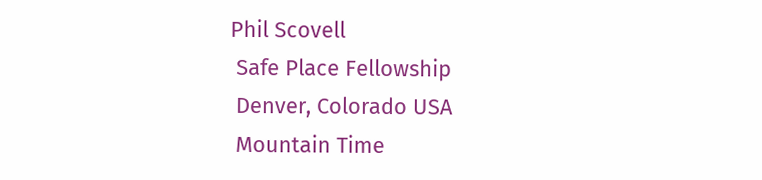Phil Scovell
 Safe Place Fellowship
 Denver, Colorado USA
 Mountain Time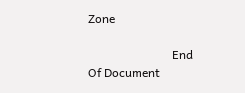Zone

                            End Of Document